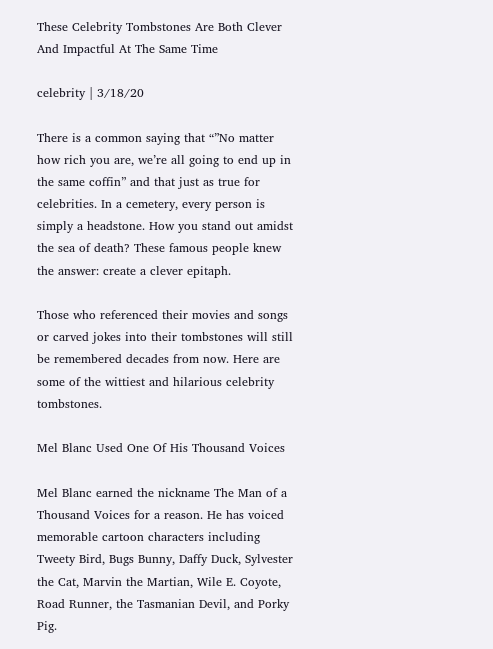These Celebrity Tombstones Are Both Clever And Impactful At The Same Time

celebrity | 3/18/20

There is a common saying that “”No matter how rich you are, we’re all going to end up in the same coffin” and that just as true for celebrities. In a cemetery, every person is simply a headstone. How you stand out amidst the sea of death? These famous people knew the answer: create a clever epitaph.

Those who referenced their movies and songs or carved jokes into their tombstones will still be remembered decades from now. Here are some of the wittiest and hilarious celebrity tombstones.

Mel Blanc Used One Of His Thousand Voices

Mel Blanc earned the nickname The Man of a Thousand Voices for a reason. He has voiced memorable cartoon characters including Tweety Bird, Bugs Bunny, Daffy Duck, Sylvester the Cat, Marvin the Martian, Wile E. Coyote, Road Runner, the Tasmanian Devil, and Porky Pig.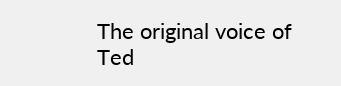The original voice of
Ted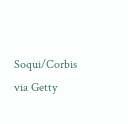Soqui/Corbis via Getty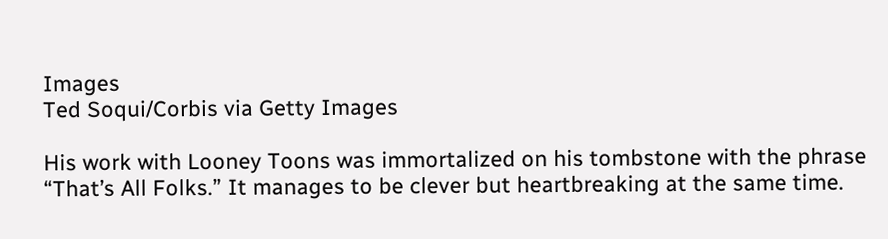Images
Ted Soqui/Corbis via Getty Images

His work with Looney Toons was immortalized on his tombstone with the phrase “That’s All Folks.” It manages to be clever but heartbreaking at the same time.